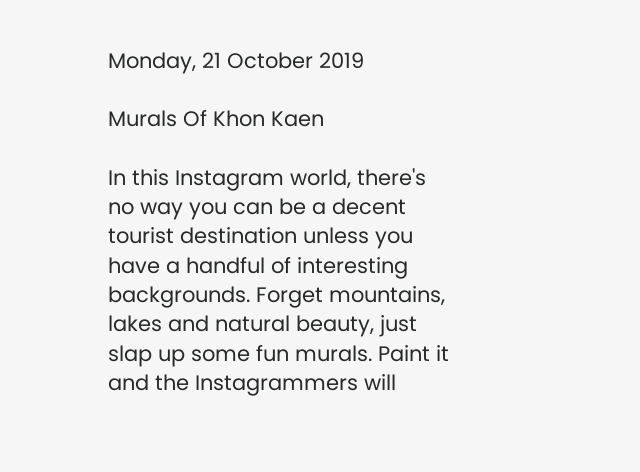Monday, 21 October 2019

Murals Of Khon Kaen

In this Instagram world, there's no way you can be a decent tourist destination unless you have a handful of interesting backgrounds. Forget mountains, lakes and natural beauty, just slap up some fun murals. Paint it and the Instagrammers will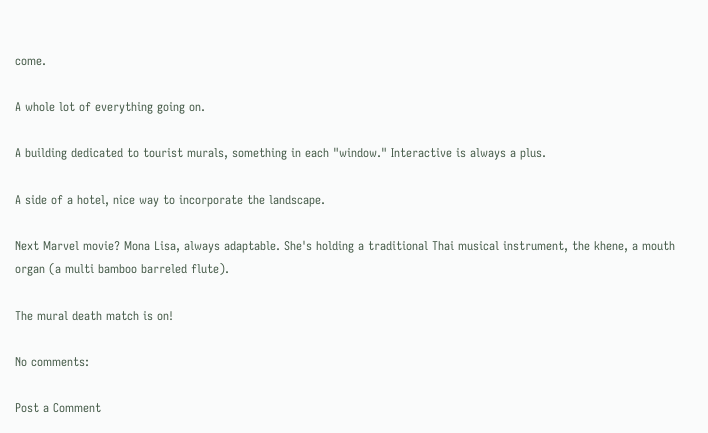come.

A whole lot of everything going on.

A building dedicated to tourist murals, something in each "window." Interactive is always a plus.

A side of a hotel, nice way to incorporate the landscape.

Next Marvel movie? Mona Lisa, always adaptable. She's holding a traditional Thai musical instrument, the khene, a mouth organ (a multi bamboo barreled flute).

The mural death match is on!

No comments:

Post a Comment